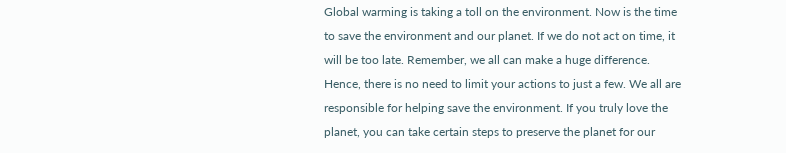Global warming is taking a toll on the environment. Now is the time to save the environment and our planet. If we do not act on time, it will be too late. Remember, we all can make a huge difference. Hence, there is no need to limit your actions to just a few. We all are responsible for helping save the environment. If you truly love the planet, you can take certain steps to preserve the planet for our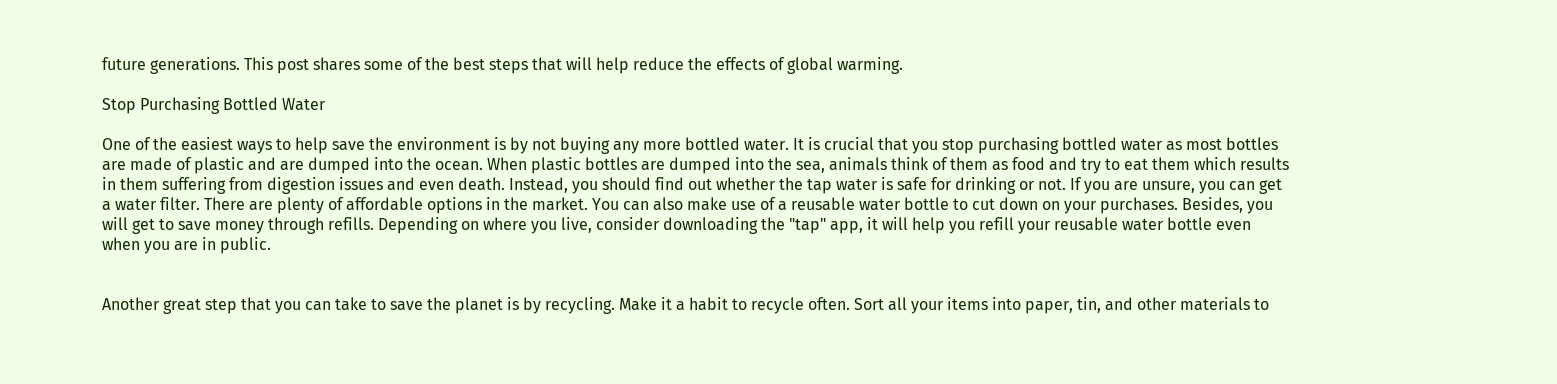future generations. This post shares some of the best steps that will help reduce the effects of global warming.

Stop Purchasing Bottled Water

One of the easiest ways to help save the environment is by not buying any more bottled water. It is crucial that you stop purchasing bottled water as most bottles are made of plastic and are dumped into the ocean. When plastic bottles are dumped into the sea, animals think of them as food and try to eat them which results in them suffering from digestion issues and even death. Instead, you should find out whether the tap water is safe for drinking or not. If you are unsure, you can get a water filter. There are plenty of affordable options in the market. You can also make use of a reusable water bottle to cut down on your purchases. Besides, you will get to save money through refills. Depending on where you live, consider downloading the "tap" app, it will help you refill your reusable water bottle even when you are in public.


Another great step that you can take to save the planet is by recycling. Make it a habit to recycle often. Sort all your items into paper, tin, and other materials to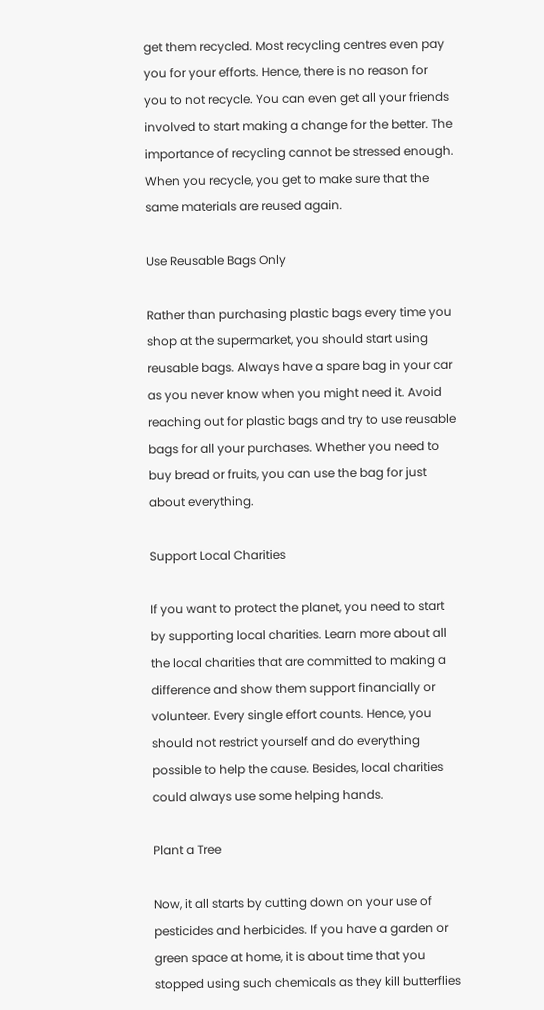get them recycled. Most recycling centres even pay you for your efforts. Hence, there is no reason for you to not recycle. You can even get all your friends involved to start making a change for the better. The importance of recycling cannot be stressed enough. When you recycle, you get to make sure that the same materials are reused again.

Use Reusable Bags Only

Rather than purchasing plastic bags every time you shop at the supermarket, you should start using reusable bags. Always have a spare bag in your car as you never know when you might need it. Avoid reaching out for plastic bags and try to use reusable bags for all your purchases. Whether you need to buy bread or fruits, you can use the bag for just about everything.

Support Local Charities

If you want to protect the planet, you need to start by supporting local charities. Learn more about all the local charities that are committed to making a difference and show them support financially or volunteer. Every single effort counts. Hence, you should not restrict yourself and do everything possible to help the cause. Besides, local charities could always use some helping hands.

Plant a Tree

Now, it all starts by cutting down on your use of pesticides and herbicides. If you have a garden or green space at home, it is about time that you stopped using such chemicals as they kill butterflies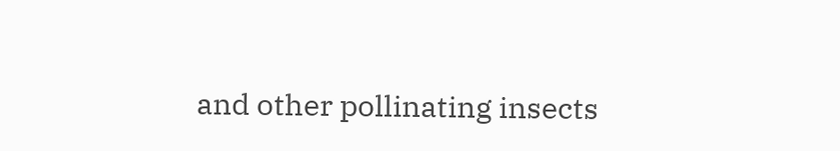and other pollinating insects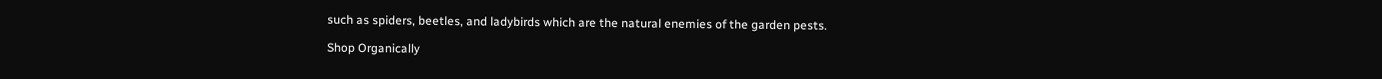such as spiders, beetles, and ladybirds which are the natural enemies of the garden pests.

Shop Organically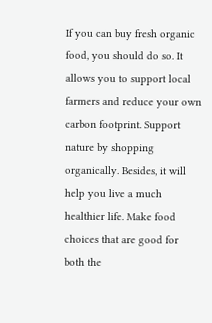If you can buy fresh organic food, you should do so. It allows you to support local farmers and reduce your own carbon footprint. Support nature by shopping organically. Besides, it will help you live a much healthier life. Make food choices that are good for both the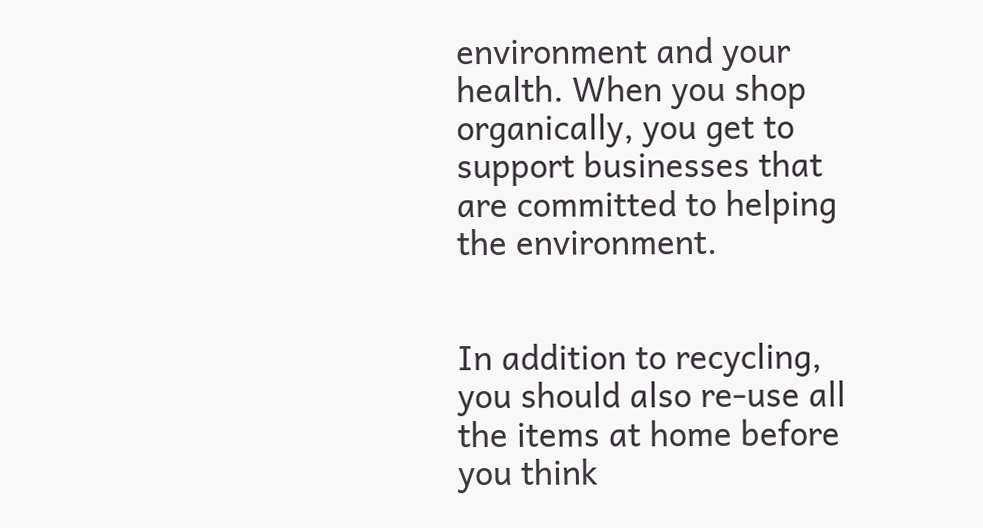environment and your health. When you shop organically, you get to support businesses that are committed to helping the environment.


In addition to recycling, you should also re-use all the items at home before you think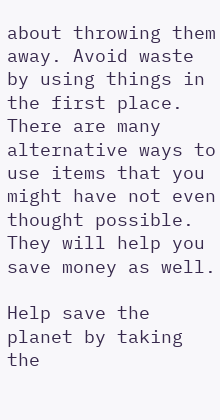about throwing them away. Avoid waste by using things in the first place. There are many alternative ways to use items that you might have not even thought possible. They will help you save money as well.

Help save the planet by taking the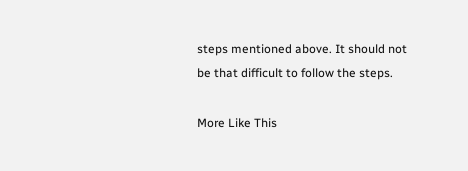steps mentioned above. It should not be that difficult to follow the steps.

More Like This